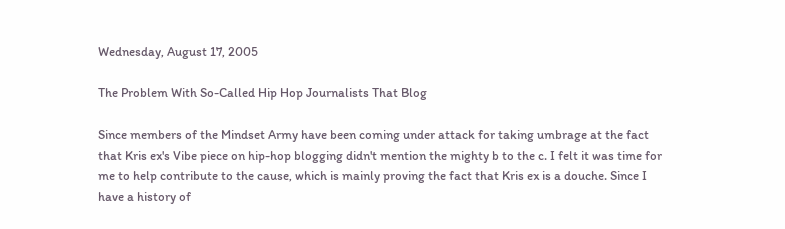Wednesday, August 17, 2005

The Problem With So-Called Hip Hop Journalists That Blog

Since members of the Mindset Army have been coming under attack for taking umbrage at the fact that Kris ex's Vibe piece on hip-hop blogging didn't mention the mighty b to the c. I felt it was time for me to help contribute to the cause, which is mainly proving the fact that Kris ex is a douche. Since I have a history of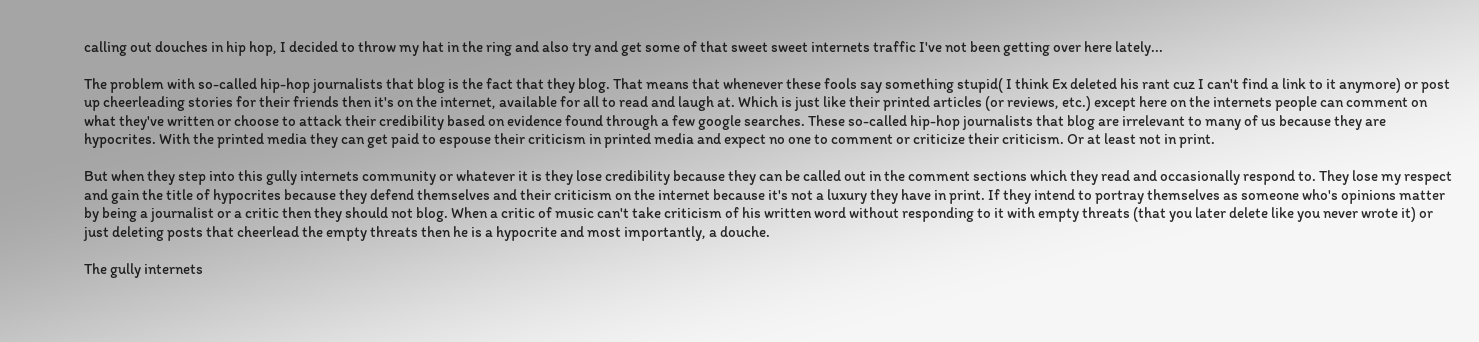calling out douches in hip hop, I decided to throw my hat in the ring and also try and get some of that sweet sweet internets traffic I've not been getting over here lately...

The problem with so-called hip-hop journalists that blog is the fact that they blog. That means that whenever these fools say something stupid( I think Ex deleted his rant cuz I can't find a link to it anymore) or post up cheerleading stories for their friends then it's on the internet, available for all to read and laugh at. Which is just like their printed articles (or reviews, etc.) except here on the internets people can comment on what they've written or choose to attack their credibility based on evidence found through a few google searches. These so-called hip-hop journalists that blog are irrelevant to many of us because they are hypocrites. With the printed media they can get paid to espouse their criticism in printed media and expect no one to comment or criticize their criticism. Or at least not in print.

But when they step into this gully internets community or whatever it is they lose credibility because they can be called out in the comment sections which they read and occasionally respond to. They lose my respect and gain the title of hypocrites because they defend themselves and their criticism on the internet because it's not a luxury they have in print. If they intend to portray themselves as someone who's opinions matter by being a journalist or a critic then they should not blog. When a critic of music can't take criticism of his written word without responding to it with empty threats (that you later delete like you never wrote it) or just deleting posts that cheerlead the empty threats then he is a hypocrite and most importantly, a douche.

The gully internets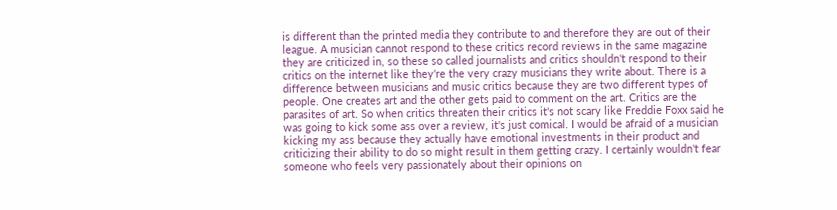is different than the printed media they contribute to and therefore they are out of their league. A musician cannot respond to these critics record reviews in the same magazine they are criticized in, so these so called journalists and critics shouldn't respond to their critics on the internet like they're the very crazy musicians they write about. There is a difference between musicians and music critics because they are two different types of people. One creates art and the other gets paid to comment on the art. Critics are the parasites of art. So when critics threaten their critics it's not scary like Freddie Foxx said he was going to kick some ass over a review, it's just comical. I would be afraid of a musician kicking my ass because they actually have emotional investments in their product and criticizing their ability to do so might result in them getting crazy. I certainly wouldn't fear someone who feels very passionately about their opinions on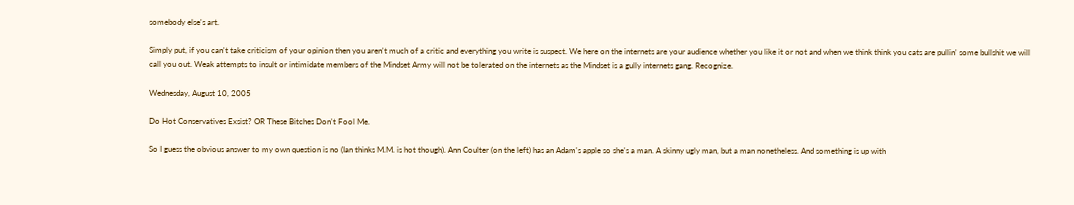somebody else's art.

Simply put, if you can't take criticism of your opinion then you aren't much of a critic and everything you write is suspect. We here on the internets are your audience whether you like it or not and when we think think you cats are pullin' some bullshit we will call you out. Weak attempts to insult or intimidate members of the Mindset Army will not be tolerated on the internets as the Mindset is a gully internets gang. Recognize.

Wednesday, August 10, 2005

Do Hot Conservatives Exsist? OR These Bitches Don't Fool Me.

So I guess the obvious answer to my own question is no (Ian thinks M.M. is hot though). Ann Coulter (on the left) has an Adam's apple so she's a man. A skinny ugly man, but a man nonetheless. And something is up with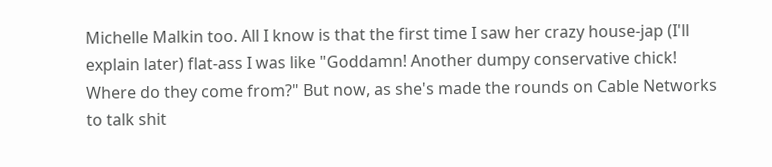Michelle Malkin too. All I know is that the first time I saw her crazy house-jap (I'll explain later) flat-ass I was like "Goddamn! Another dumpy conservative chick! Where do they come from?" But now, as she's made the rounds on Cable Networks to talk shit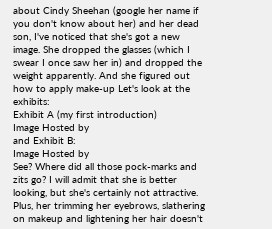about Cindy Sheehan (google her name if you don't know about her) and her dead son, I've noticed that she's got a new image. She dropped the glasses (which I swear I once saw her in) and dropped the weight apparently. And she figured out how to apply make-up Let's look at the exhibits:
Exhibit A (my first introduction)
Image Hosted by
and Exhibit B:
Image Hosted by
See? Where did all those pock-marks and zits go? I will admit that she is better looking, but she's certainly not attractive. Plus, her trimming her eyebrows, slathering on makeup and lightening her hair doesn't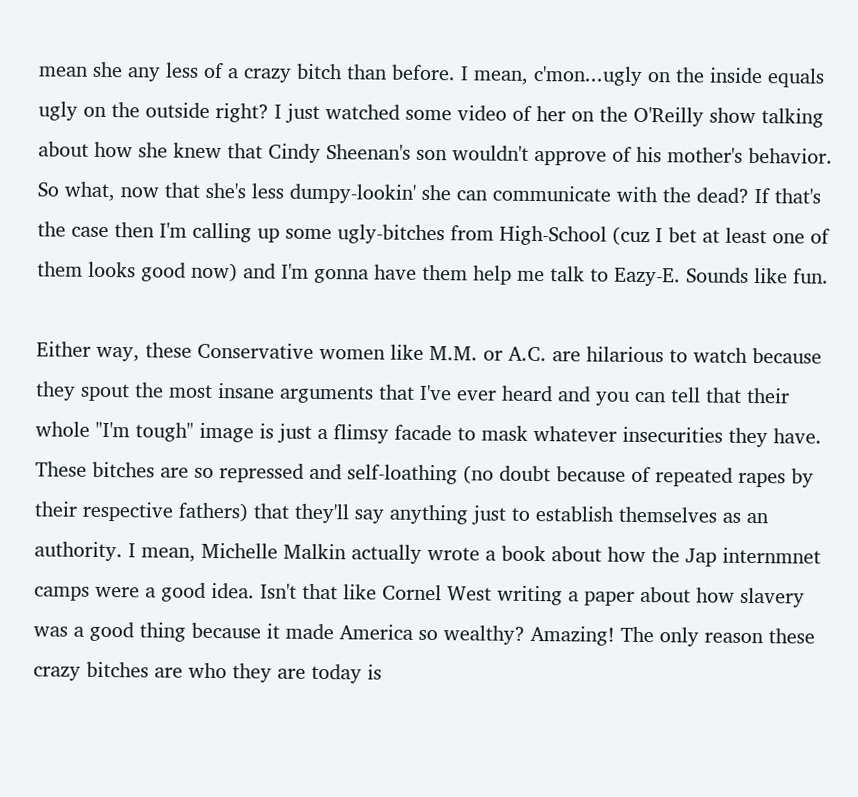mean she any less of a crazy bitch than before. I mean, c'mon...ugly on the inside equals ugly on the outside right? I just watched some video of her on the O'Reilly show talking about how she knew that Cindy Sheenan's son wouldn't approve of his mother's behavior. So what, now that she's less dumpy-lookin' she can communicate with the dead? If that's the case then I'm calling up some ugly-bitches from High-School (cuz I bet at least one of them looks good now) and I'm gonna have them help me talk to Eazy-E. Sounds like fun.

Either way, these Conservative women like M.M. or A.C. are hilarious to watch because they spout the most insane arguments that I've ever heard and you can tell that their whole "I'm tough" image is just a flimsy facade to mask whatever insecurities they have. These bitches are so repressed and self-loathing (no doubt because of repeated rapes by their respective fathers) that they'll say anything just to establish themselves as an authority. I mean, Michelle Malkin actually wrote a book about how the Jap internmnet camps were a good idea. Isn't that like Cornel West writing a paper about how slavery was a good thing because it made America so wealthy? Amazing! The only reason these crazy bitches are who they are today is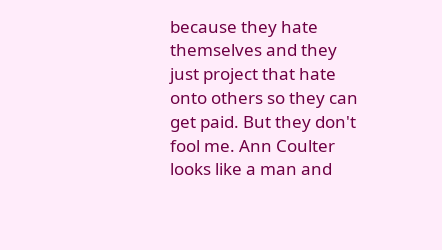because they hate themselves and they just project that hate onto others so they can get paid. But they don't fool me. Ann Coulter looks like a man and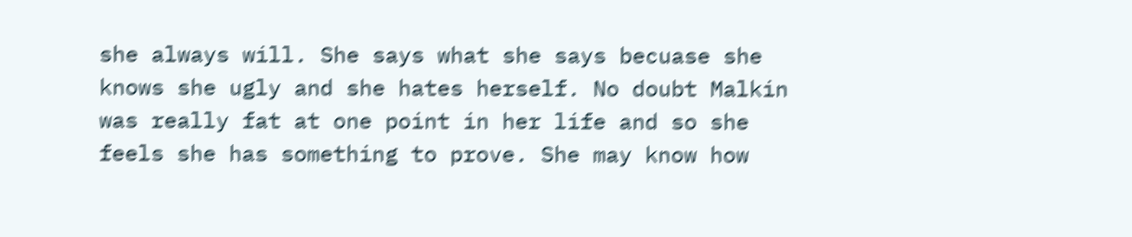she always will. She says what she says becuase she knows she ugly and she hates herself. No doubt Malkin was really fat at one point in her life and so she feels she has something to prove. She may know how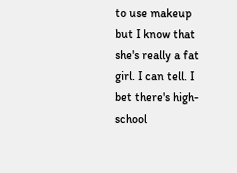to use makeup but I know that she's really a fat girl. I can tell. I bet there's high-school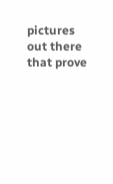pictures out there that prove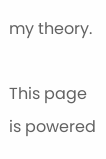my theory.

This page is powered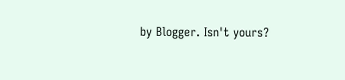by Blogger. Isn't yours?